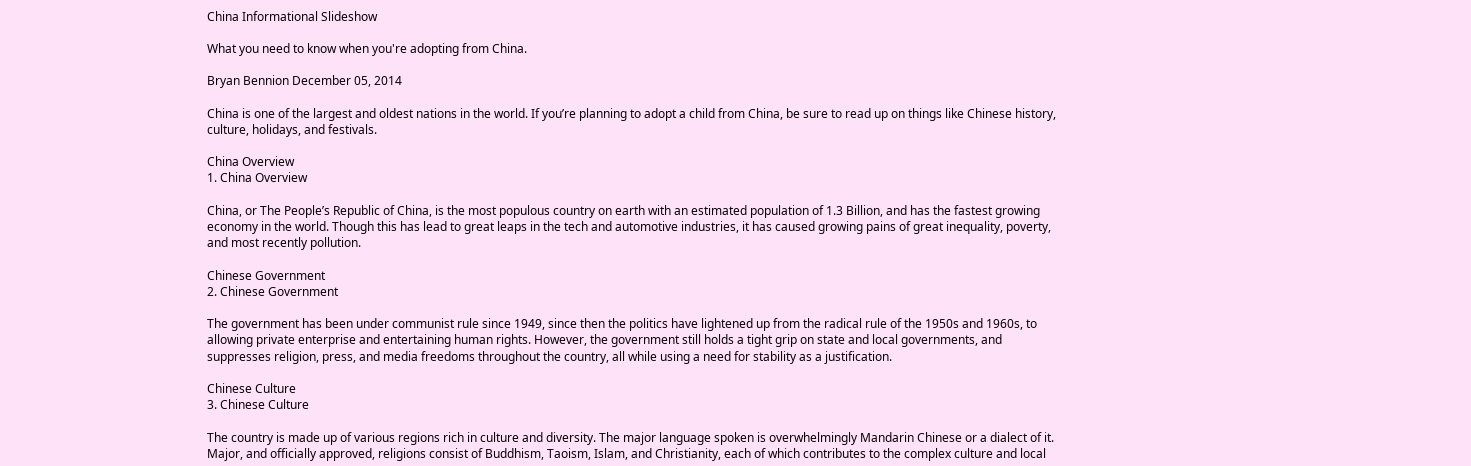China Informational Slideshow

What you need to know when you're adopting from China.

Bryan Bennion December 05, 2014

China is one of the largest and oldest nations in the world. If you’re planning to adopt a child from China, be sure to read up on things like Chinese history, culture, holidays, and festivals.

China Overview
1. China Overview

China, or The People’s Republic of China, is the most populous country on earth with an estimated population of 1.3 Billion, and has the fastest growing economy in the world. Though this has lead to great leaps in the tech and automotive industries, it has caused growing pains of great inequality, poverty, and most recently pollution.

Chinese Government
2. Chinese Government

The government has been under communist rule since 1949, since then the politics have lightened up from the radical rule of the 1950s and 1960s, to allowing private enterprise and entertaining human rights. However, the government still holds a tight grip on state and local governments, and suppresses religion, press, and media freedoms throughout the country, all while using a need for stability as a justification.

Chinese Culture
3. Chinese Culture

The country is made up of various regions rich in culture and diversity. The major language spoken is overwhelmingly Mandarin Chinese or a dialect of it. Major, and officially approved, religions consist of Buddhism, Taoism, Islam, and Christianity, each of which contributes to the complex culture and local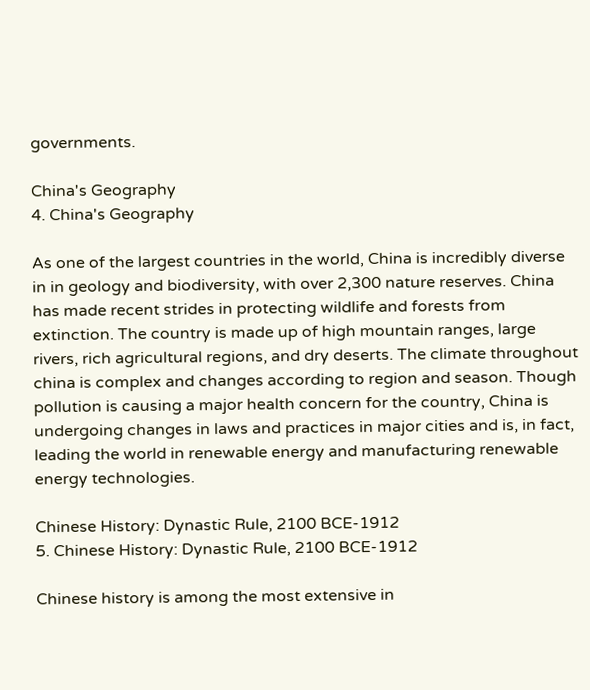governments.

China's Geography
4. China's Geography

As one of the largest countries in the world, China is incredibly diverse in in geology and biodiversity, with over 2,300 nature reserves. China has made recent strides in protecting wildlife and forests from extinction. The country is made up of high mountain ranges, large rivers, rich agricultural regions, and dry deserts. The climate throughout china is complex and changes according to region and season. Though pollution is causing a major health concern for the country, China is undergoing changes in laws and practices in major cities and is, in fact, leading the world in renewable energy and manufacturing renewable energy technologies.

Chinese History: Dynastic Rule, 2100 BCE-1912
5. Chinese History: Dynastic Rule, 2100 BCE-1912

Chinese history is among the most extensive in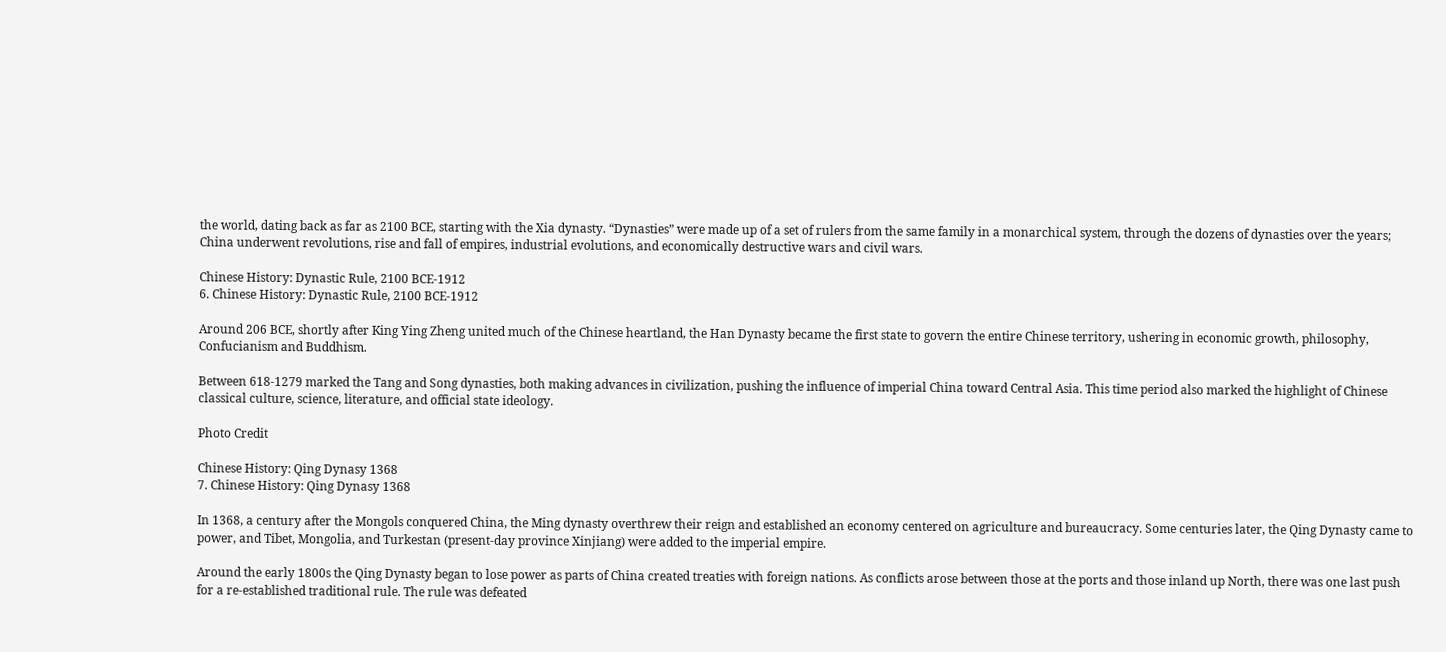the world, dating back as far as 2100 BCE, starting with the Xia dynasty. “Dynasties” were made up of a set of rulers from the same family in a monarchical system, through the dozens of dynasties over the years; China underwent revolutions, rise and fall of empires, industrial evolutions, and economically destructive wars and civil wars.

Chinese History: Dynastic Rule, 2100 BCE-1912
6. Chinese History: Dynastic Rule, 2100 BCE-1912

Around 206 BCE, shortly after King Ying Zheng united much of the Chinese heartland, the Han Dynasty became the first state to govern the entire Chinese territory, ushering in economic growth, philosophy, Confucianism and Buddhism.

Between 618-1279 marked the Tang and Song dynasties, both making advances in civilization, pushing the influence of imperial China toward Central Asia. This time period also marked the highlight of Chinese classical culture, science, literature, and official state ideology.

Photo Credit

Chinese History: Qing Dynasy 1368
7. Chinese History: Qing Dynasy 1368

In 1368, a century after the Mongols conquered China, the Ming dynasty overthrew their reign and established an economy centered on agriculture and bureaucracy. Some centuries later, the Qing Dynasty came to power, and Tibet, Mongolia, and Turkestan (present-day province Xinjiang) were added to the imperial empire.

Around the early 1800s the Qing Dynasty began to lose power as parts of China created treaties with foreign nations. As conflicts arose between those at the ports and those inland up North, there was one last push for a re-established traditional rule. The rule was defeated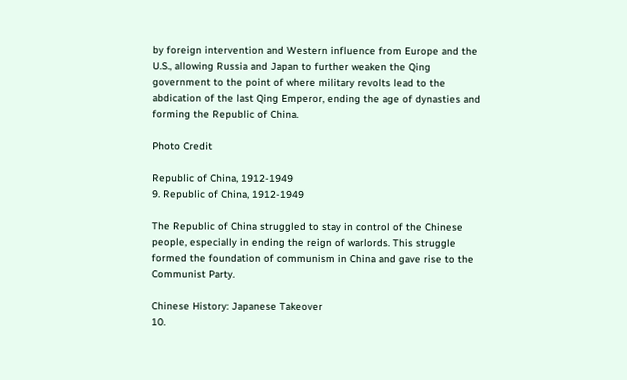by foreign intervention and Western influence from Europe and the U.S., allowing Russia and Japan to further weaken the Qing government to the point of where military revolts lead to the abdication of the last Qing Emperor, ending the age of dynasties and forming the Republic of China.

Photo Credit

Republic of China, 1912-1949
9. Republic of China, 1912-1949

The Republic of China struggled to stay in control of the Chinese people, especially in ending the reign of warlords. This struggle formed the foundation of communism in China and gave rise to the Communist Party.

Chinese History: Japanese Takeover
10.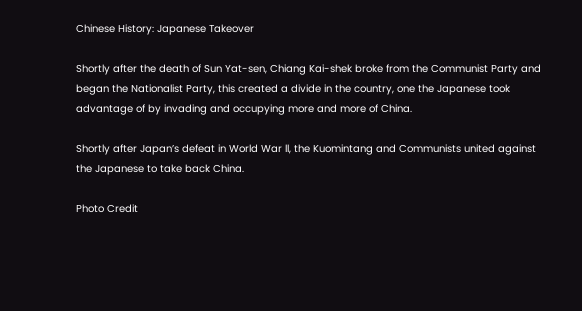Chinese History: Japanese Takeover

Shortly after the death of Sun Yat-sen, Chiang Kai-shek broke from the Communist Party and began the Nationalist Party, this created a divide in the country, one the Japanese took advantage of by invading and occupying more and more of China.

Shortly after Japan’s defeat in World War ll, the Kuomintang and Communists united against the Japanese to take back China.

Photo Credit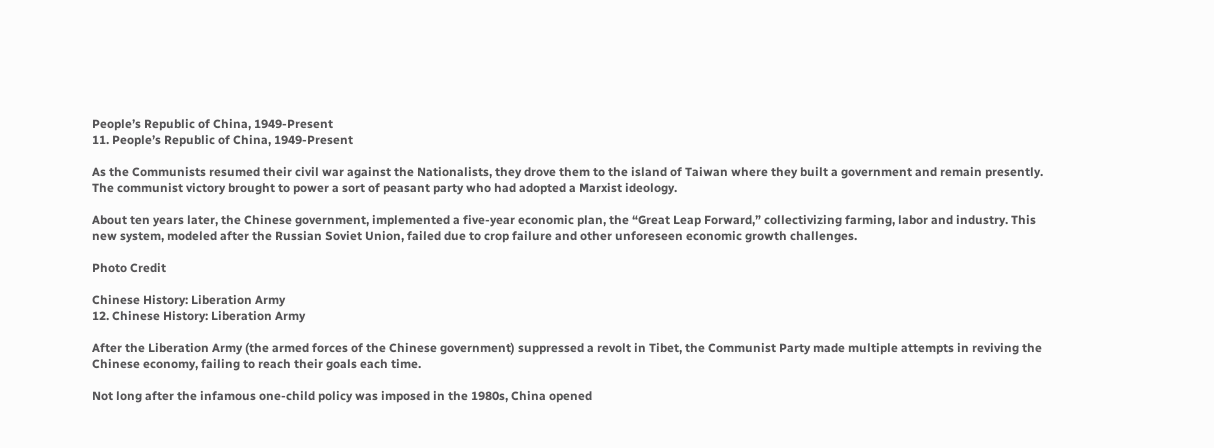People’s Republic of China, 1949-Present
11. People’s Republic of China, 1949-Present

As the Communists resumed their civil war against the Nationalists, they drove them to the island of Taiwan where they built a government and remain presently. The communist victory brought to power a sort of peasant party who had adopted a Marxist ideology.

About ten years later, the Chinese government, implemented a five-year economic plan, the “Great Leap Forward,” collectivizing farming, labor and industry. This new system, modeled after the Russian Soviet Union, failed due to crop failure and other unforeseen economic growth challenges.

Photo Credit

Chinese History: Liberation Army
12. Chinese History: Liberation Army

After the Liberation Army (the armed forces of the Chinese government) suppressed a revolt in Tibet, the Communist Party made multiple attempts in reviving the Chinese economy, failing to reach their goals each time.

Not long after the infamous one-child policy was imposed in the 1980s, China opened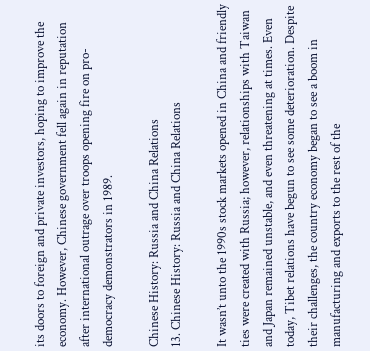its doors to foreign and private investors, hoping to improve the economy. However, Chinese government fell again in reputation after international outrage over troops opening fire on pro-democracy demonstrators in 1989.

Chinese History: Russia and China Relations
13. Chinese History: Russia and China Relations

It wasn’t unto the 1990s stock markets opened in China and friendly ties were created with Russia; however, relationships with Taiwan and Japan remained unstable, and even threatening at times. Even today, Tibet relations have begun to see some deterioration. Despite their challenges, the country economy began to see a boom in manufacturing and exports to the rest of the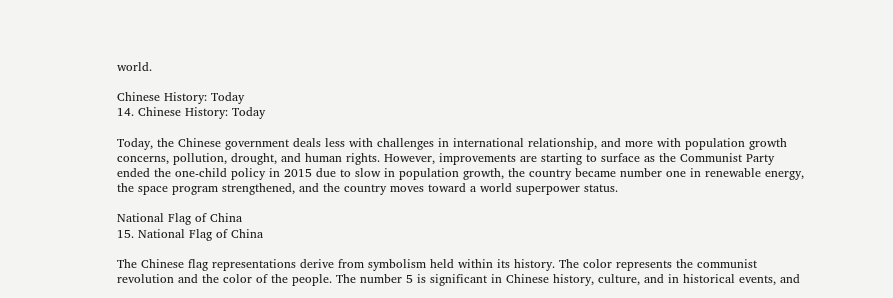world.

Chinese History: Today
14. Chinese History: Today

Today, the Chinese government deals less with challenges in international relationship, and more with population growth concerns, pollution, drought, and human rights. However, improvements are starting to surface as the Communist Party ended the one-child policy in 2015 due to slow in population growth, the country became number one in renewable energy, the space program strengthened, and the country moves toward a world superpower status.

National Flag of China
15. National Flag of China

The Chinese flag representations derive from symbolism held within its history. The color represents the communist revolution and the color of the people. The number 5 is significant in Chinese history, culture, and in historical events, and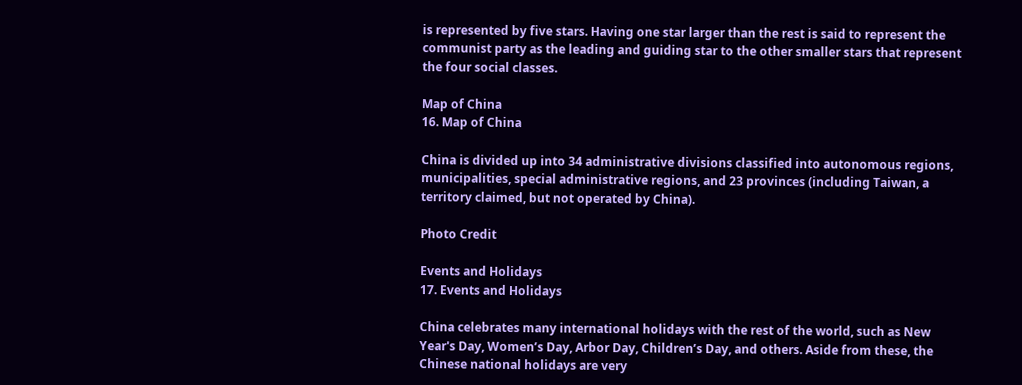is represented by five stars. Having one star larger than the rest is said to represent the communist party as the leading and guiding star to the other smaller stars that represent the four social classes.

Map of China
16. Map of China

China is divided up into 34 administrative divisions classified into autonomous regions, municipalities, special administrative regions, and 23 provinces (including Taiwan, a territory claimed, but not operated by China).

Photo Credit

Events and Holidays
17. Events and Holidays

China celebrates many international holidays with the rest of the world, such as New Year's Day, Women’s Day, Arbor Day, Children’s Day, and others. Aside from these, the Chinese national holidays are very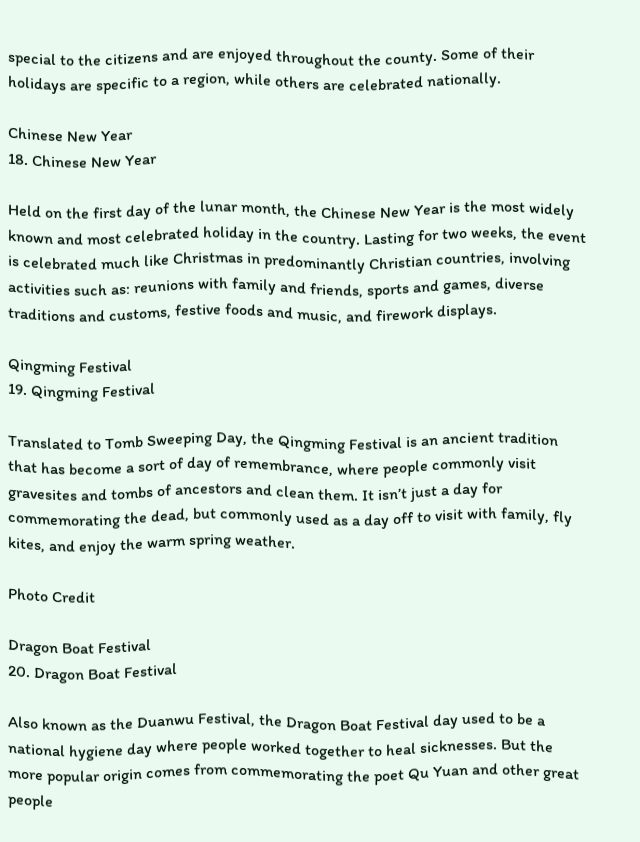special to the citizens and are enjoyed throughout the county. Some of their holidays are specific to a region, while others are celebrated nationally.

Chinese New Year
18. Chinese New Year

Held on the first day of the lunar month, the Chinese New Year is the most widely known and most celebrated holiday in the country. Lasting for two weeks, the event is celebrated much like Christmas in predominantly Christian countries, involving activities such as: reunions with family and friends, sports and games, diverse traditions and customs, festive foods and music, and firework displays.

Qingming Festival
19. Qingming Festival

Translated to Tomb Sweeping Day, the Qingming Festival is an ancient tradition that has become a sort of day of remembrance, where people commonly visit gravesites and tombs of ancestors and clean them. It isn’t just a day for commemorating the dead, but commonly used as a day off to visit with family, fly kites, and enjoy the warm spring weather.

Photo Credit

Dragon Boat Festival
20. Dragon Boat Festival

Also known as the Duanwu Festival, the Dragon Boat Festival day used to be a national hygiene day where people worked together to heal sicknesses. But the more popular origin comes from commemorating the poet Qu Yuan and other great people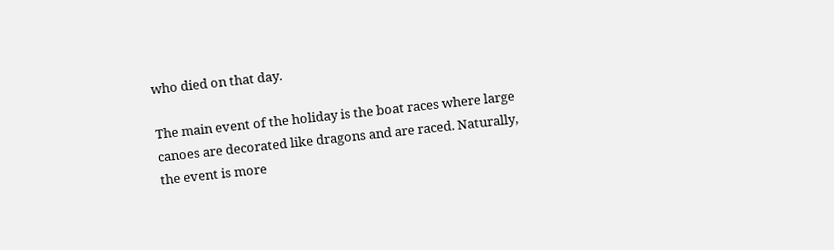who died on that day.

The main event of the holiday is the boat races where large canoes are decorated like dragons and are raced. Naturally, the event is more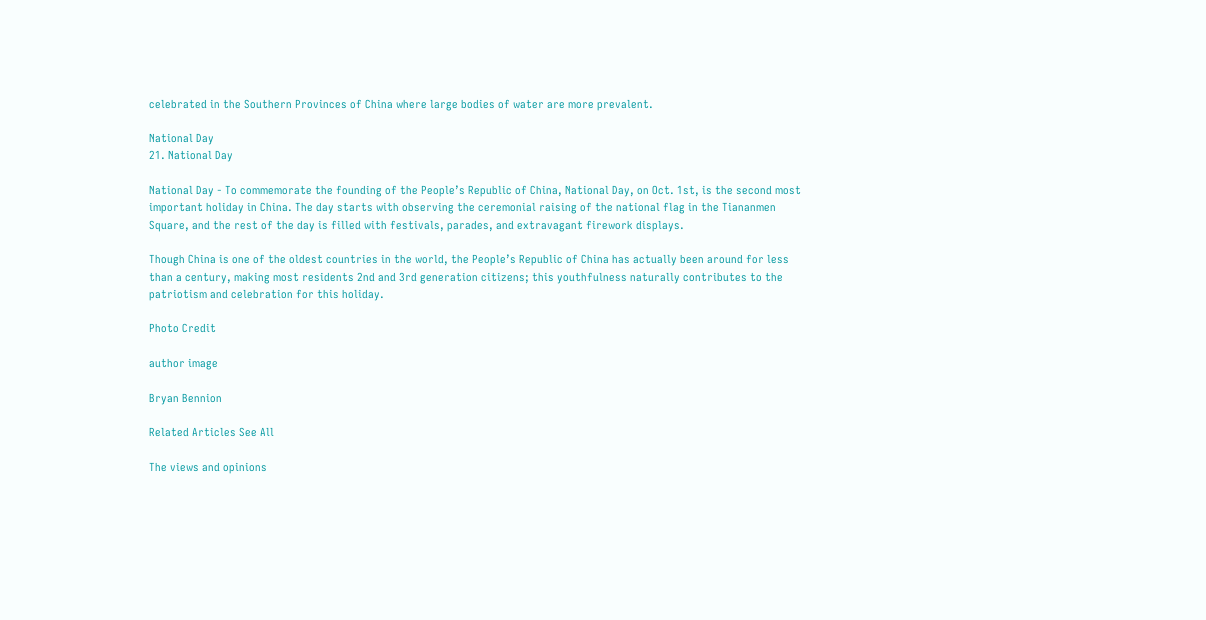celebrated in the Southern Provinces of China where large bodies of water are more prevalent.

National Day
21. National Day

National Day - To commemorate the founding of the People’s Republic of China, National Day, on Oct. 1st, is the second most important holiday in China. The day starts with observing the ceremonial raising of the national flag in the Tiananmen Square, and the rest of the day is filled with festivals, parades, and extravagant firework displays.

Though China is one of the oldest countries in the world, the People’s Republic of China has actually been around for less than a century, making most residents 2nd and 3rd generation citizens; this youthfulness naturally contributes to the patriotism and celebration for this holiday.

Photo Credit

author image

Bryan Bennion

Related Articles See All

The views and opinions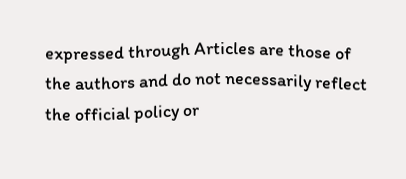expressed through Articles are those of the authors and do not necessarily reflect the official policy or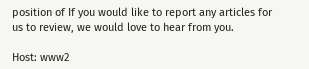position of If you would like to report any articles for us to review, we would love to hear from you.

Host: www2